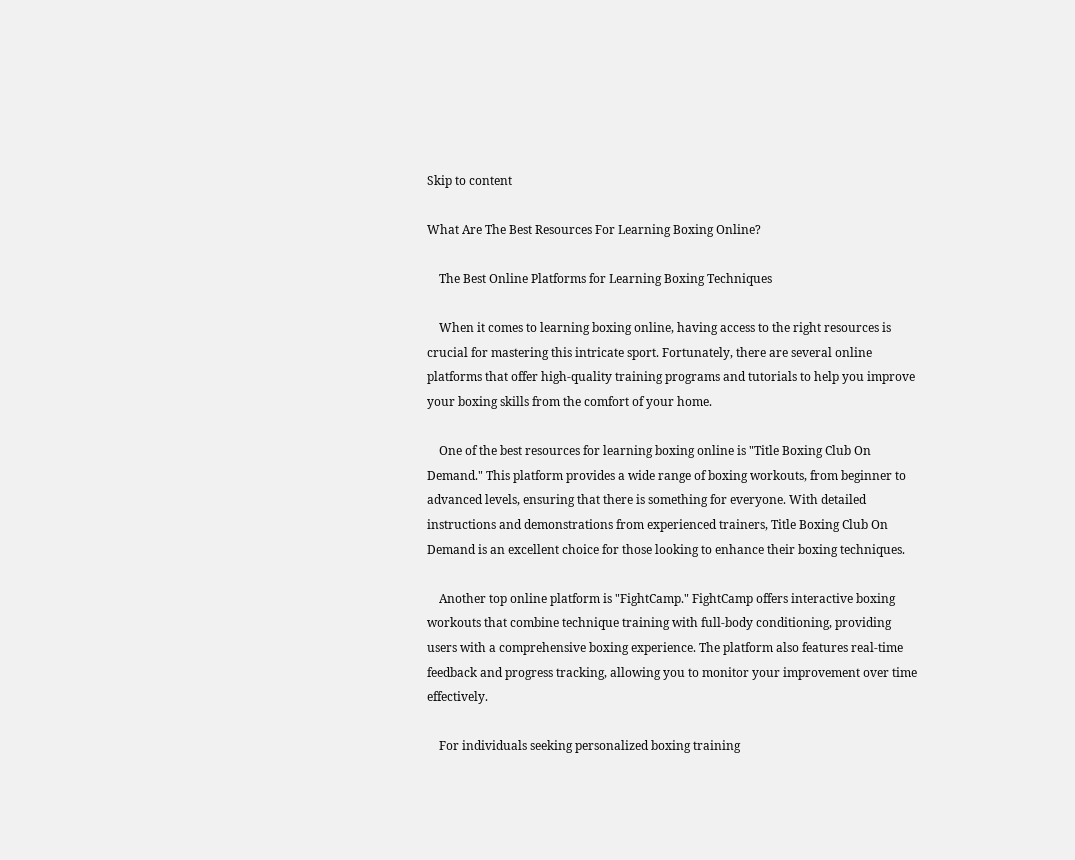Skip to content

What Are The Best Resources For Learning Boxing Online?

    The Best Online Platforms for Learning Boxing Techniques

    When it comes to learning boxing online, having access to the right resources is crucial for mastering this intricate sport. Fortunately, there are several online platforms that offer high-quality training programs and tutorials to help you improve your boxing skills from the comfort of your home.

    One of the best resources for learning boxing online is "Title Boxing Club On Demand." This platform provides a wide range of boxing workouts, from beginner to advanced levels, ensuring that there is something for everyone. With detailed instructions and demonstrations from experienced trainers, Title Boxing Club On Demand is an excellent choice for those looking to enhance their boxing techniques.

    Another top online platform is "FightCamp." FightCamp offers interactive boxing workouts that combine technique training with full-body conditioning, providing users with a comprehensive boxing experience. The platform also features real-time feedback and progress tracking, allowing you to monitor your improvement over time effectively.

    For individuals seeking personalized boxing training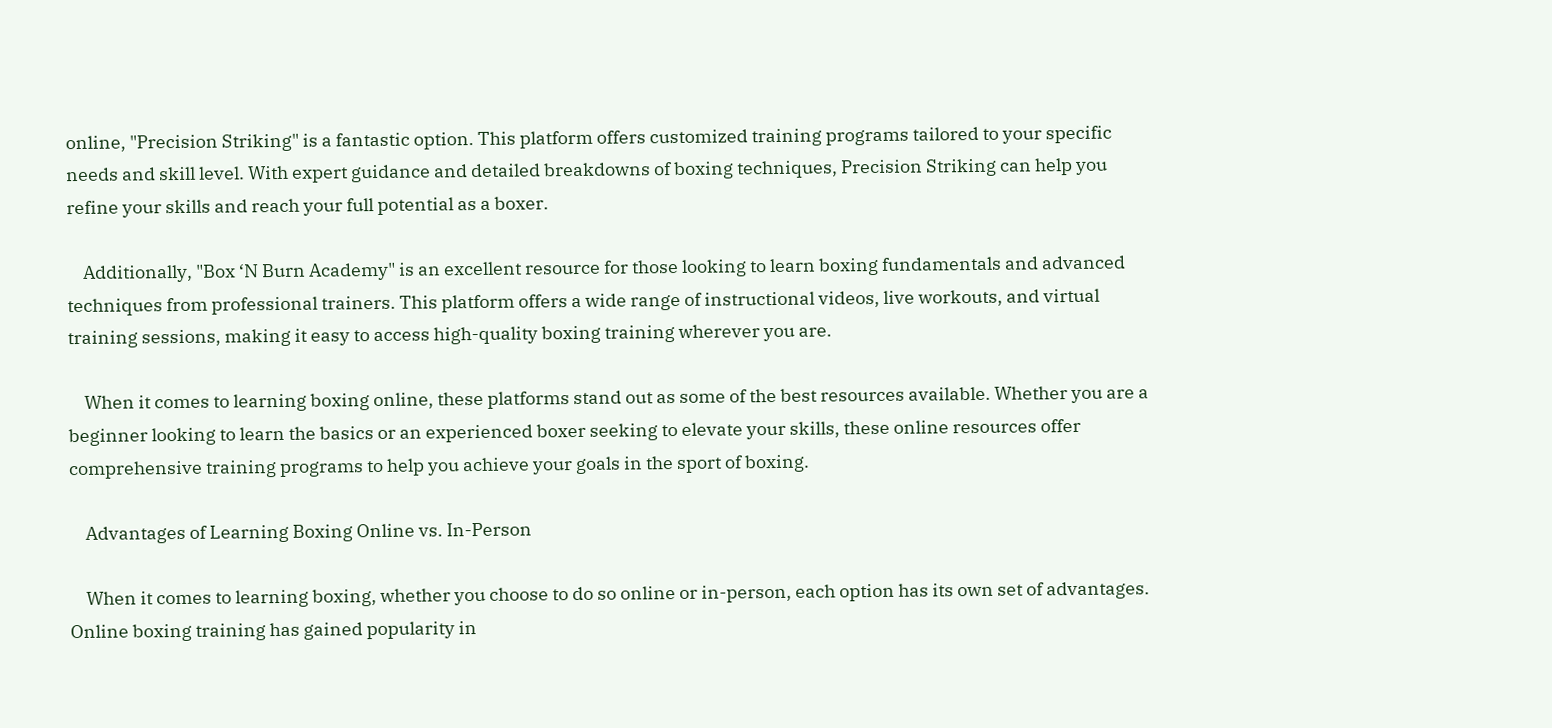online, "Precision Striking" is a fantastic option. This platform offers customized training programs tailored to your specific needs and skill level. With expert guidance and detailed breakdowns of boxing techniques, Precision Striking can help you refine your skills and reach your full potential as a boxer.

    Additionally, "Box ‘N Burn Academy" is an excellent resource for those looking to learn boxing fundamentals and advanced techniques from professional trainers. This platform offers a wide range of instructional videos, live workouts, and virtual training sessions, making it easy to access high-quality boxing training wherever you are.

    When it comes to learning boxing online, these platforms stand out as some of the best resources available. Whether you are a beginner looking to learn the basics or an experienced boxer seeking to elevate your skills, these online resources offer comprehensive training programs to help you achieve your goals in the sport of boxing.

    Advantages of Learning Boxing Online vs. In-Person

    When it comes to learning boxing, whether you choose to do so online or in-person, each option has its own set of advantages. Online boxing training has gained popularity in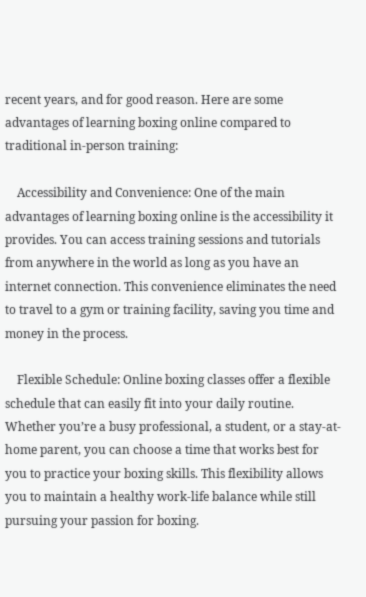recent years, and for good reason. Here are some advantages of learning boxing online compared to traditional in-person training:

    Accessibility and Convenience: One of the main advantages of learning boxing online is the accessibility it provides. You can access training sessions and tutorials from anywhere in the world as long as you have an internet connection. This convenience eliminates the need to travel to a gym or training facility, saving you time and money in the process.

    Flexible Schedule: Online boxing classes offer a flexible schedule that can easily fit into your daily routine. Whether you’re a busy professional, a student, or a stay-at-home parent, you can choose a time that works best for you to practice your boxing skills. This flexibility allows you to maintain a healthy work-life balance while still pursuing your passion for boxing.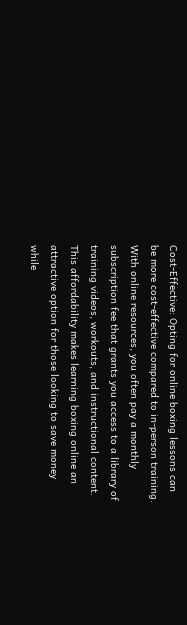Cost-Effective: Opting for online boxing lessons can be more cost-effective compared to in-person training. With online resources, you often pay a monthly subscription fee that grants you access to a library of training videos, workouts, and instructional content. This affordability makes learning boxing online an attractive option for those looking to save money while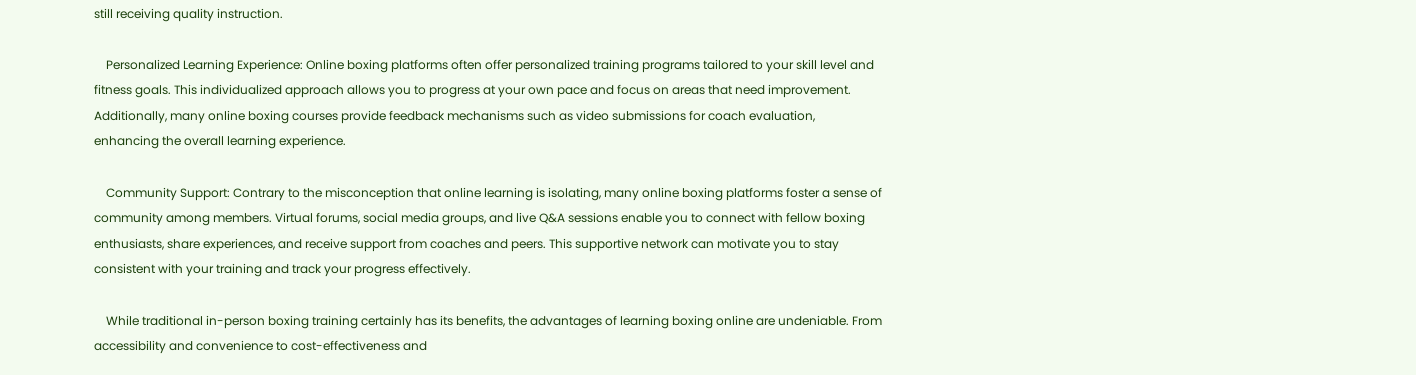still receiving quality instruction.

    Personalized Learning Experience: Online boxing platforms often offer personalized training programs tailored to your skill level and fitness goals. This individualized approach allows you to progress at your own pace and focus on areas that need improvement. Additionally, many online boxing courses provide feedback mechanisms such as video submissions for coach evaluation, enhancing the overall learning experience.

    Community Support: Contrary to the misconception that online learning is isolating, many online boxing platforms foster a sense of community among members. Virtual forums, social media groups, and live Q&A sessions enable you to connect with fellow boxing enthusiasts, share experiences, and receive support from coaches and peers. This supportive network can motivate you to stay consistent with your training and track your progress effectively.

    While traditional in-person boxing training certainly has its benefits, the advantages of learning boxing online are undeniable. From accessibility and convenience to cost-effectiveness and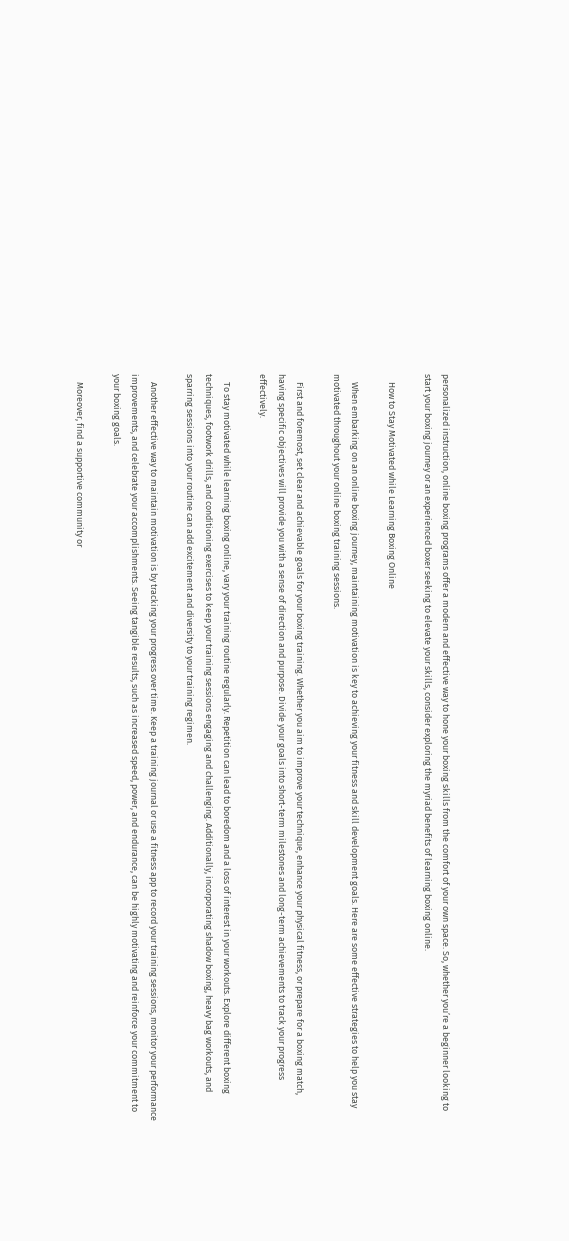personalized instruction, online boxing programs offer a modern and effective way to hone your boxing skills from the comfort of your own space. So, whether you’re a beginner looking to start your boxing journey or an experienced boxer seeking to elevate your skills, consider exploring the myriad benefits of learning boxing online.

    How to Stay Motivated while Learning Boxing Online

    When embarking on an online boxing journey, maintaining motivation is key to achieving your fitness and skill development goals. Here are some effective strategies to help you stay motivated throughout your online boxing training sessions.

    First and foremost, set clear and achievable goals for your boxing training. Whether you aim to improve your technique, enhance your physical fitness, or prepare for a boxing match, having specific objectives will provide you with a sense of direction and purpose. Divide your goals into short-term milestones and long-term achievements to track your progress effectively.

    To stay motivated while learning boxing online, vary your training routine regularly. Repetition can lead to boredom and a loss of interest in your workouts. Explore different boxing techniques, footwork drills, and conditioning exercises to keep your training sessions engaging and challenging. Additionally, incorporating shadow boxing, heavy bag workouts, and sparring sessions into your routine can add excitement and diversity to your training regimen.

    Another effective way to maintain motivation is by tracking your progress over time. Keep a training journal or use a fitness app to record your training sessions, monitor your performance improvements, and celebrate your accomplishments. Seeing tangible results, such as increased speed, power, and endurance, can be highly motivating and reinforce your commitment to your boxing goals.

    Moreover, find a supportive community or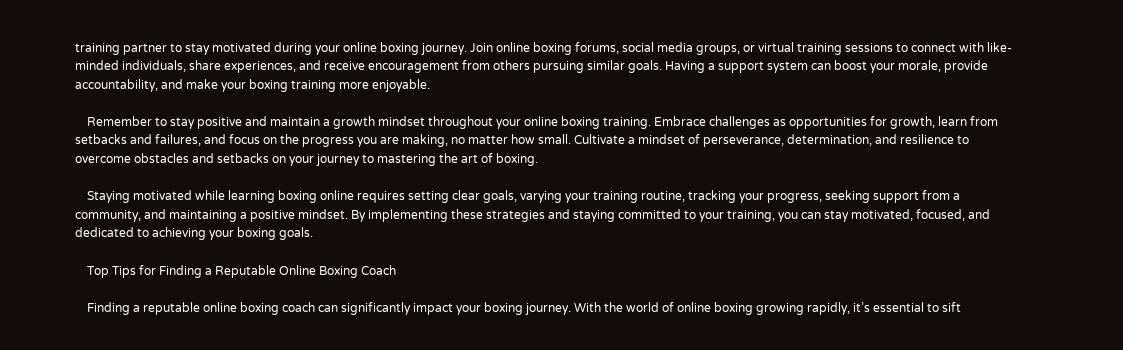training partner to stay motivated during your online boxing journey. Join online boxing forums, social media groups, or virtual training sessions to connect with like-minded individuals, share experiences, and receive encouragement from others pursuing similar goals. Having a support system can boost your morale, provide accountability, and make your boxing training more enjoyable.

    Remember to stay positive and maintain a growth mindset throughout your online boxing training. Embrace challenges as opportunities for growth, learn from setbacks and failures, and focus on the progress you are making, no matter how small. Cultivate a mindset of perseverance, determination, and resilience to overcome obstacles and setbacks on your journey to mastering the art of boxing.

    Staying motivated while learning boxing online requires setting clear goals, varying your training routine, tracking your progress, seeking support from a community, and maintaining a positive mindset. By implementing these strategies and staying committed to your training, you can stay motivated, focused, and dedicated to achieving your boxing goals.

    Top Tips for Finding a Reputable Online Boxing Coach

    Finding a reputable online boxing coach can significantly impact your boxing journey. With the world of online boxing growing rapidly, it’s essential to sift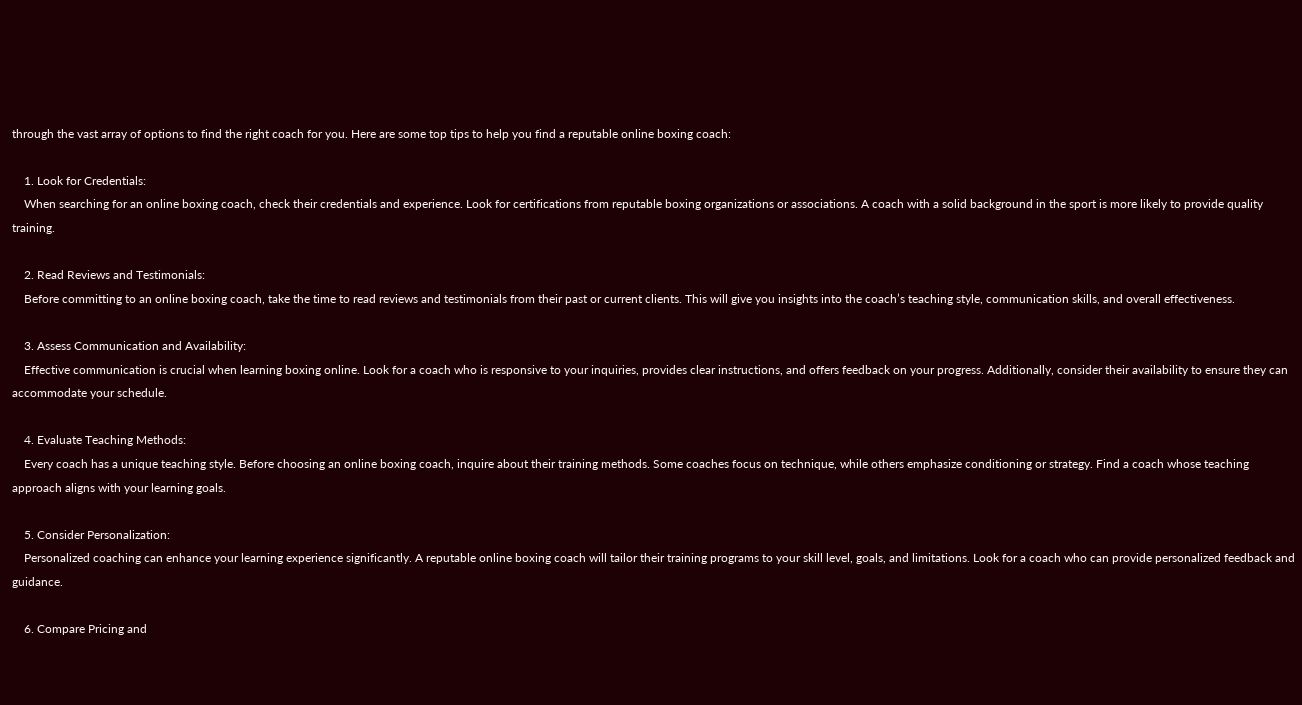through the vast array of options to find the right coach for you. Here are some top tips to help you find a reputable online boxing coach:

    1. Look for Credentials:
    When searching for an online boxing coach, check their credentials and experience. Look for certifications from reputable boxing organizations or associations. A coach with a solid background in the sport is more likely to provide quality training.

    2. Read Reviews and Testimonials:
    Before committing to an online boxing coach, take the time to read reviews and testimonials from their past or current clients. This will give you insights into the coach’s teaching style, communication skills, and overall effectiveness.

    3. Assess Communication and Availability:
    Effective communication is crucial when learning boxing online. Look for a coach who is responsive to your inquiries, provides clear instructions, and offers feedback on your progress. Additionally, consider their availability to ensure they can accommodate your schedule.

    4. Evaluate Teaching Methods:
    Every coach has a unique teaching style. Before choosing an online boxing coach, inquire about their training methods. Some coaches focus on technique, while others emphasize conditioning or strategy. Find a coach whose teaching approach aligns with your learning goals.

    5. Consider Personalization:
    Personalized coaching can enhance your learning experience significantly. A reputable online boxing coach will tailor their training programs to your skill level, goals, and limitations. Look for a coach who can provide personalized feedback and guidance.

    6. Compare Pricing and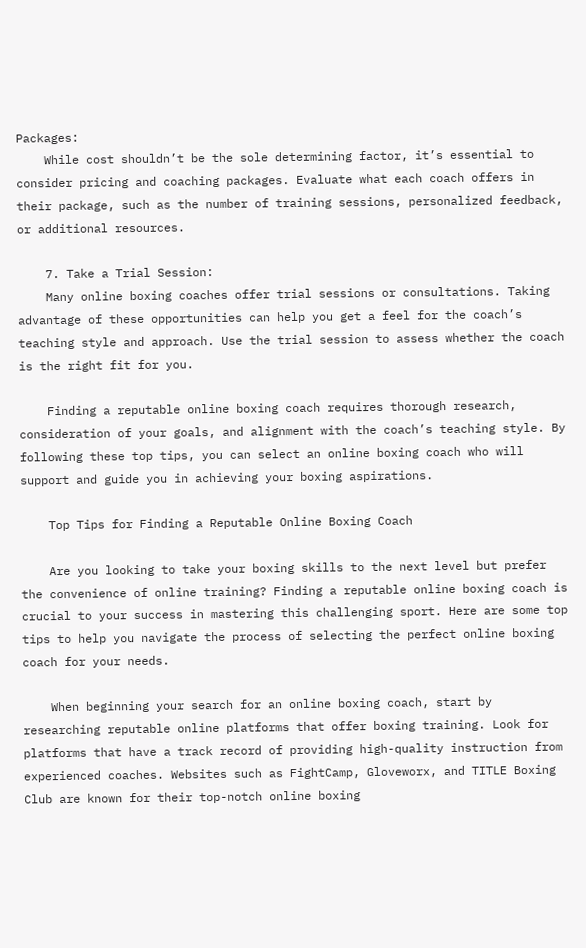Packages:
    While cost shouldn’t be the sole determining factor, it’s essential to consider pricing and coaching packages. Evaluate what each coach offers in their package, such as the number of training sessions, personalized feedback, or additional resources.

    7. Take a Trial Session:
    Many online boxing coaches offer trial sessions or consultations. Taking advantage of these opportunities can help you get a feel for the coach’s teaching style and approach. Use the trial session to assess whether the coach is the right fit for you.

    Finding a reputable online boxing coach requires thorough research, consideration of your goals, and alignment with the coach’s teaching style. By following these top tips, you can select an online boxing coach who will support and guide you in achieving your boxing aspirations.

    Top Tips for Finding a Reputable Online Boxing Coach

    Are you looking to take your boxing skills to the next level but prefer the convenience of online training? Finding a reputable online boxing coach is crucial to your success in mastering this challenging sport. Here are some top tips to help you navigate the process of selecting the perfect online boxing coach for your needs.

    When beginning your search for an online boxing coach, start by researching reputable online platforms that offer boxing training. Look for platforms that have a track record of providing high-quality instruction from experienced coaches. Websites such as FightCamp, Gloveworx, and TITLE Boxing Club are known for their top-notch online boxing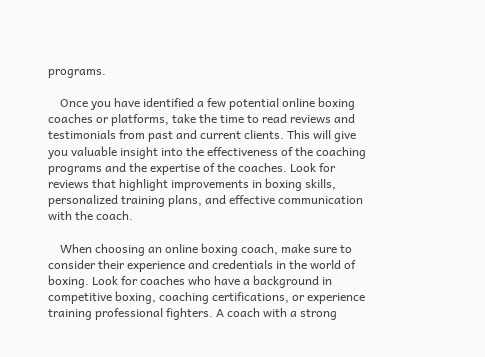programs.

    Once you have identified a few potential online boxing coaches or platforms, take the time to read reviews and testimonials from past and current clients. This will give you valuable insight into the effectiveness of the coaching programs and the expertise of the coaches. Look for reviews that highlight improvements in boxing skills, personalized training plans, and effective communication with the coach.

    When choosing an online boxing coach, make sure to consider their experience and credentials in the world of boxing. Look for coaches who have a background in competitive boxing, coaching certifications, or experience training professional fighters. A coach with a strong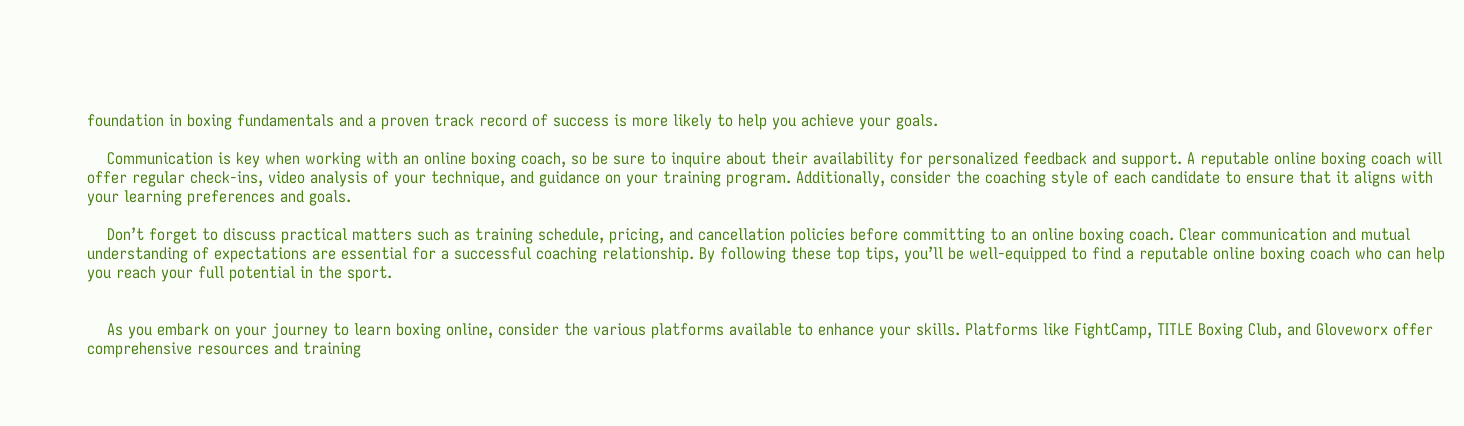foundation in boxing fundamentals and a proven track record of success is more likely to help you achieve your goals.

    Communication is key when working with an online boxing coach, so be sure to inquire about their availability for personalized feedback and support. A reputable online boxing coach will offer regular check-ins, video analysis of your technique, and guidance on your training program. Additionally, consider the coaching style of each candidate to ensure that it aligns with your learning preferences and goals.

    Don’t forget to discuss practical matters such as training schedule, pricing, and cancellation policies before committing to an online boxing coach. Clear communication and mutual understanding of expectations are essential for a successful coaching relationship. By following these top tips, you’ll be well-equipped to find a reputable online boxing coach who can help you reach your full potential in the sport.


    As you embark on your journey to learn boxing online, consider the various platforms available to enhance your skills. Platforms like FightCamp, TITLE Boxing Club, and Gloveworx offer comprehensive resources and training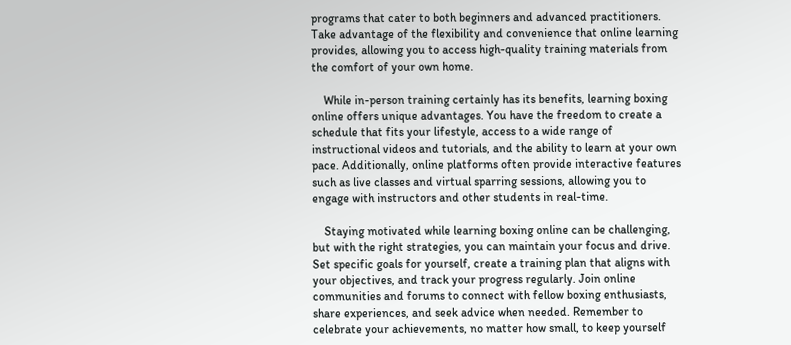programs that cater to both beginners and advanced practitioners. Take advantage of the flexibility and convenience that online learning provides, allowing you to access high-quality training materials from the comfort of your own home.

    While in-person training certainly has its benefits, learning boxing online offers unique advantages. You have the freedom to create a schedule that fits your lifestyle, access to a wide range of instructional videos and tutorials, and the ability to learn at your own pace. Additionally, online platforms often provide interactive features such as live classes and virtual sparring sessions, allowing you to engage with instructors and other students in real-time.

    Staying motivated while learning boxing online can be challenging, but with the right strategies, you can maintain your focus and drive. Set specific goals for yourself, create a training plan that aligns with your objectives, and track your progress regularly. Join online communities and forums to connect with fellow boxing enthusiasts, share experiences, and seek advice when needed. Remember to celebrate your achievements, no matter how small, to keep yourself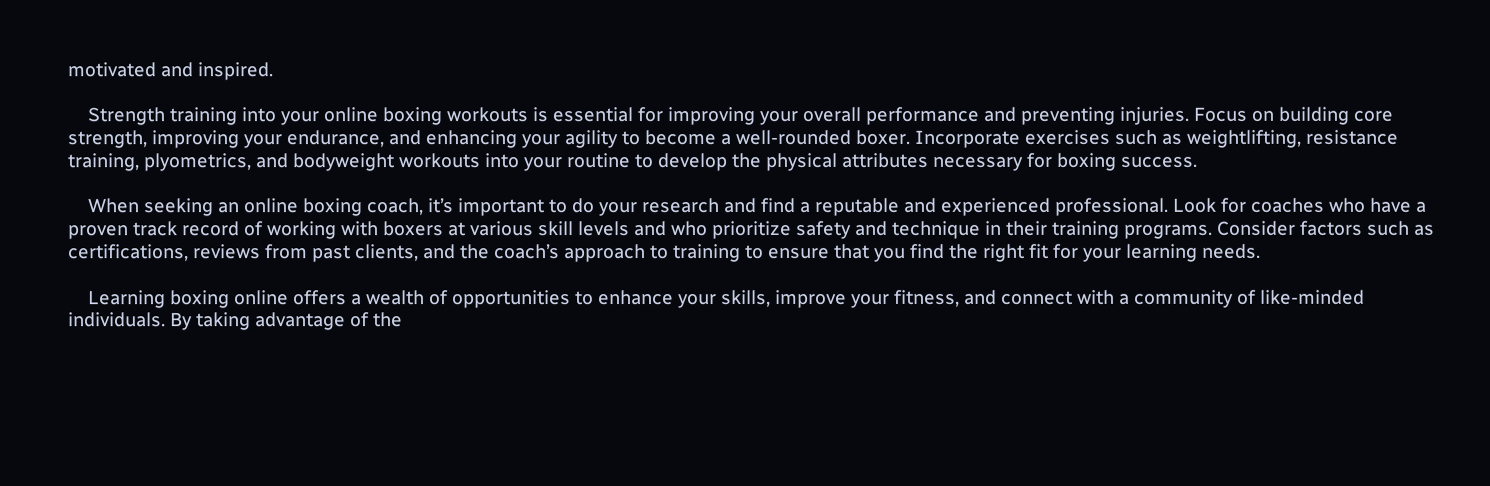motivated and inspired.

    Strength training into your online boxing workouts is essential for improving your overall performance and preventing injuries. Focus on building core strength, improving your endurance, and enhancing your agility to become a well-rounded boxer. Incorporate exercises such as weightlifting, resistance training, plyometrics, and bodyweight workouts into your routine to develop the physical attributes necessary for boxing success.

    When seeking an online boxing coach, it’s important to do your research and find a reputable and experienced professional. Look for coaches who have a proven track record of working with boxers at various skill levels and who prioritize safety and technique in their training programs. Consider factors such as certifications, reviews from past clients, and the coach’s approach to training to ensure that you find the right fit for your learning needs.

    Learning boxing online offers a wealth of opportunities to enhance your skills, improve your fitness, and connect with a community of like-minded individuals. By taking advantage of the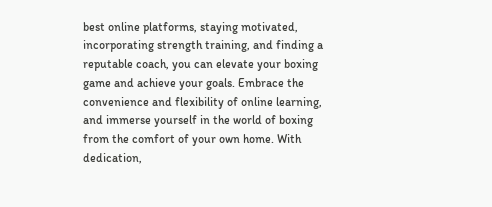best online platforms, staying motivated, incorporating strength training, and finding a reputable coach, you can elevate your boxing game and achieve your goals. Embrace the convenience and flexibility of online learning, and immerse yourself in the world of boxing from the comfort of your own home. With dedication,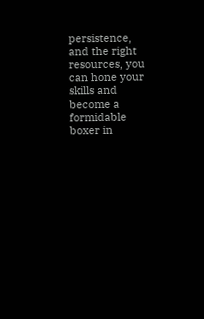persistence, and the right resources, you can hone your skills and become a formidable boxer in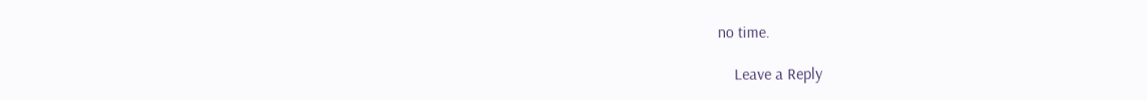no time.

    Leave a Reply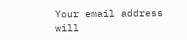Your email address will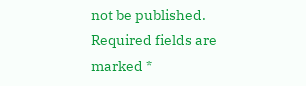not be published. Required fields are marked *